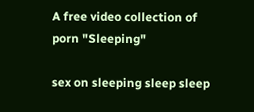A free video collection of porn "Sleeping"

sex on sleeping sleep sleep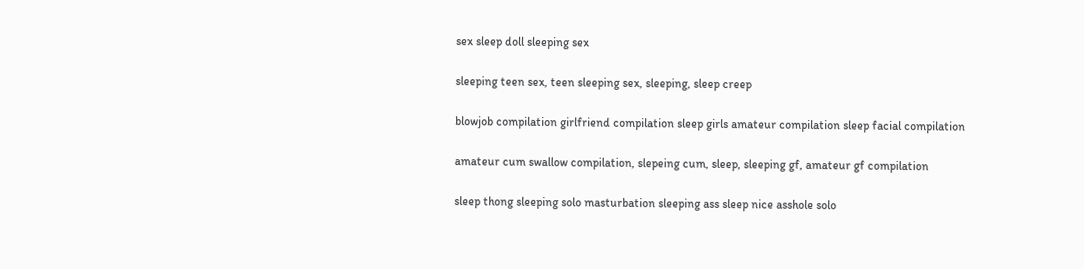sex sleep doll sleeping sex

sleeping teen sex, teen sleeping sex, sleeping, sleep creep

blowjob compilation girlfriend compilation sleep girls amateur compilation sleep facial compilation

amateur cum swallow compilation, slepeing cum, sleep, sleeping gf, amateur gf compilation

sleep thong sleeping solo masturbation sleeping ass sleep nice asshole solo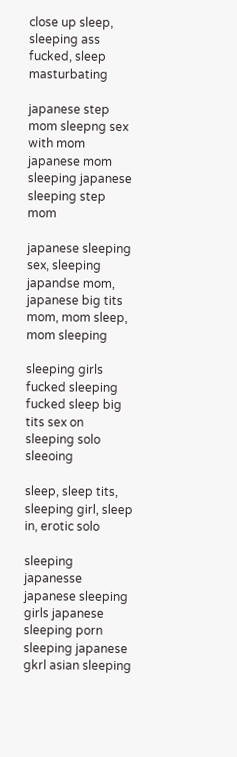close up sleep, sleeping ass fucked, sleep masturbating

japanese step mom sleepng sex with mom japanese mom sleeping japanese sleeping step mom

japanese sleeping sex, sleeping japandse mom, japanese big tits mom, mom sleep, mom sleeping

sleeping girls fucked sleeping fucked sleep big tits sex on sleeping solo sleeoing

sleep, sleep tits, sleeping girl, sleep in, erotic solo

sleeping japanesse japanese sleeping girls japanese sleeping porn sleeping japanese gkrl asian sleeping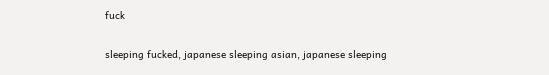fuck

sleeping fucked, japanese sleeping asian, japanese sleeping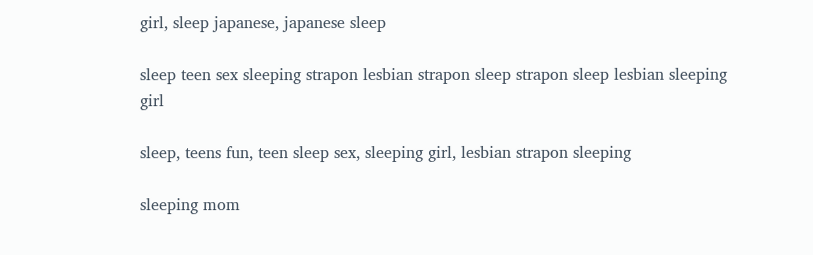girl, sleep japanese, japanese sleep

sleep teen sex sleeping strapon lesbian strapon sleep strapon sleep lesbian sleeping girl

sleep, teens fun, teen sleep sex, sleeping girl, lesbian strapon sleeping

sleeping mom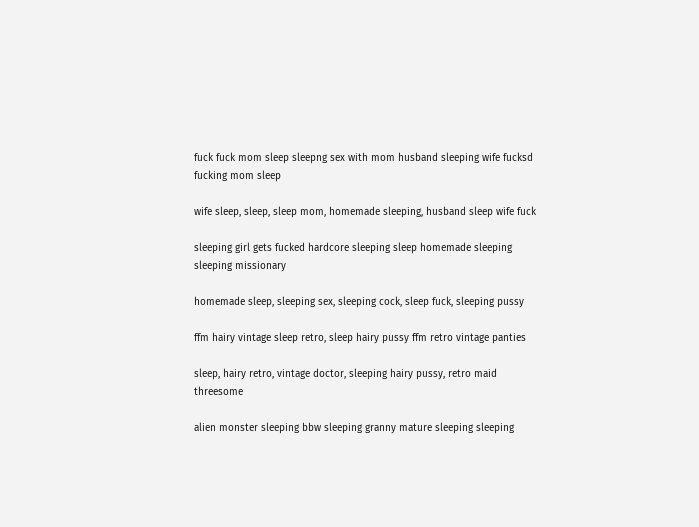fuck fuck mom sleep sleepng sex with mom husband sleeping wife fucksd fucking mom sleep

wife sleep, sleep, sleep mom, homemade sleeping, husband sleep wife fuck

sleeping girl gets fucked hardcore sleeping sleep homemade sleeping sleeping missionary

homemade sleep, sleeping sex, sleeping cock, sleep fuck, sleeping pussy

ffm hairy vintage sleep retro, sleep hairy pussy ffm retro vintage panties

sleep, hairy retro, vintage doctor, sleeping hairy pussy, retro maid threesome

alien monster sleeping bbw sleeping granny mature sleeping sleeping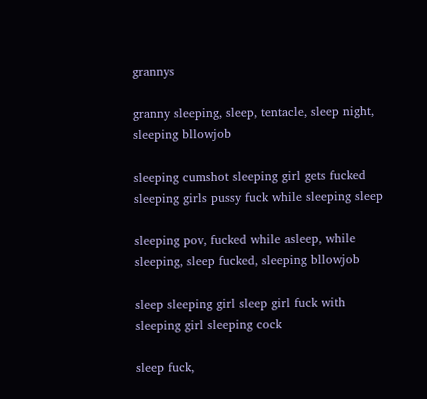grannys

granny sleeping, sleep, tentacle, sleep night, sleeping bllowjob

sleeping cumshot sleeping girl gets fucked sleeping girls pussy fuck while sleeping sleep

sleeping pov, fucked while asleep, while sleeping, sleep fucked, sleeping bllowjob

sleep sleeping girl sleep girl fuck with sleeping girl sleeping cock

sleep fuck,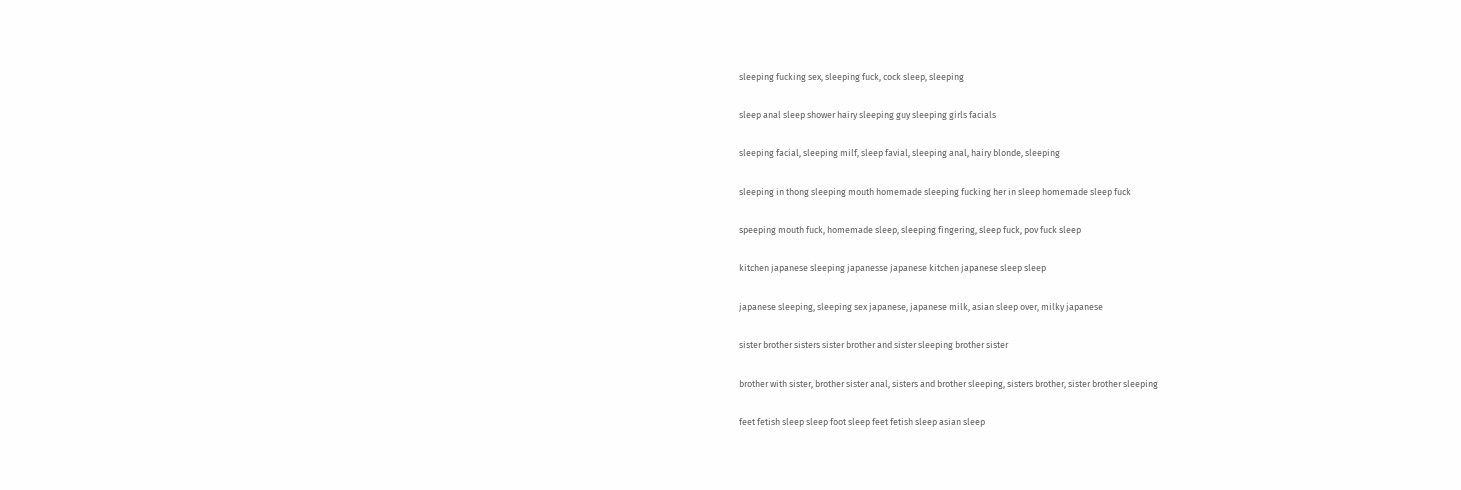sleeping fucking sex, sleeping fuck, cock sleep, sleeping

sleep anal sleep shower hairy sleeping guy sleeping girls facials

sleeping facial, sleeping milf, sleep favial, sleeping anal, hairy blonde, sleeping

sleeping in thong sleeping mouth homemade sleeping fucking her in sleep homemade sleep fuck

speeping mouth fuck, homemade sleep, sleeping fingering, sleep fuck, pov fuck sleep

kitchen japanese sleeping japanesse japanese kitchen japanese sleep sleep

japanese sleeping, sleeping sex japanese, japanese milk, asian sleep over, milky japanese

sister brother sisters sister brother and sister sleeping brother sister

brother with sister, brother sister anal, sisters and brother sleeping, sisters brother, sister brother sleeping

feet fetish sleep sleep foot sleep feet fetish sleep asian sleep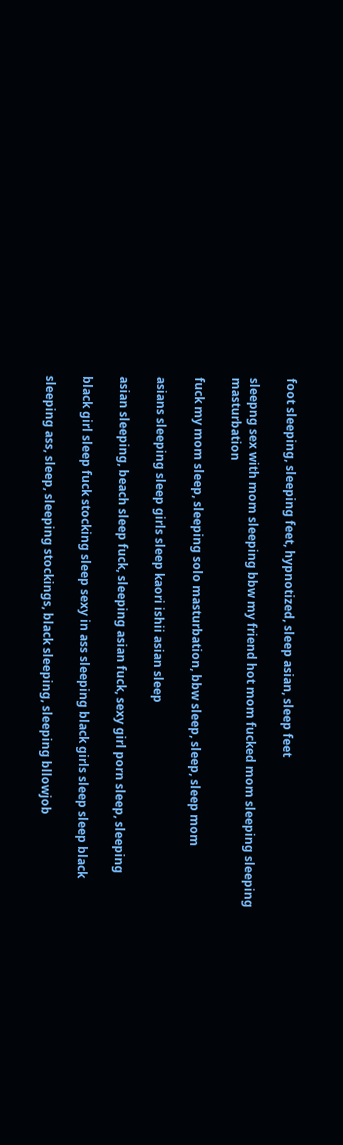foot sleeping, sleeping feet, hypnotized, sleep asian, sleep feet

sleepng sex with mom sleeping bbw my friend hot mom fucked mom sleeping sleeping masturbation

fuck my mom sleep, sleeping solo masturbation, bbw sleep, sleep, sleep mom

asians sleeping sleep girls sleep kaori ishii asian sleep

asian sleeping, beach sleep fuck, sleeping asian fuck, sexy girl porn sleep, sleeping

black girl sleep fuck stocking sleep sexy in ass sleeping black girls sleep sleep black

sleeping ass, sleep, sleeping stockings, black sleeping, sleeping bllowjob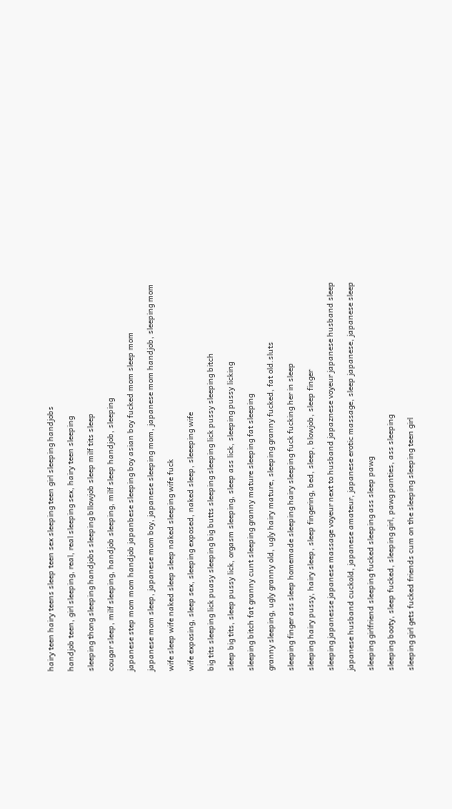hairy teen hairy teens sleep teen sex sleeping teen girl sleeping handjobs

handjob teen, girl sleeping, real, real sleeping sex, hairy teen sleeping

sleeping thong sleeping handjobs sleeping bllowjob sleep milf tits sleep

cougar sleep, milf sleeping, handjob sleeping, milf sleep handjob, sleeping

japanese step mom mom handjob japanbese sleeping boy asian boy fucked mom sleep mom

japanese mom sleep, japanese mom boy, japanese sleeping mom, japanese mom handjob, sleeping mom

wife sleep wife naked sleep sleep naked sleeping wife fuck

wife exposing, sleep sex, sleeping exposed, naked sleep, sleeeping wife

big tits sleeping lick puasy sleeping big butts sleeping sleeping lick pussy sleeping bitch

sleep big tits, sleep pussy lick, orgasm sleeping, sleep ass lick, sleeping pussy licking

sleeping bitch fat granny cunt sleeping granny mature sleeping fat sleeping

granny sleeping, ugly granny old, ugly hairy mature, sleeping granny fucked, fat old.sluts

sleeping finger ass sleep homemade sleeping hairy sleeping fuck fucking her in sleep

sleeping hairy pussy, hairy sleep, sleep fingering, bed, sleep, blowjob, sleep finger

sleeping japanesse japanese massage voyeur next to husband japaznese voyeur japanese husband sleep

japanese husband cuckold, japanese amateur, japanese erotic massage, sleep japanese, japanese sleep

sleeping girlfriend sleeping fucked sleeping ass sleep pawg

sleeping booty, sleep fucked, sleeping girl, pawg panties, ass sleeping

sleeping girl gets fucked friends cum on the sleeping sleeping teen girl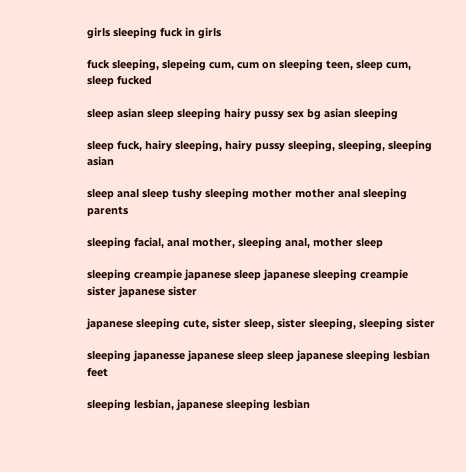girls sleeping fuck in girls

fuck sleeping, slepeing cum, cum on sleeping teen, sleep cum, sleep fucked

sleep asian sleep sleeping hairy pussy sex bg asian sleeping

sleep fuck, hairy sleeping, hairy pussy sleeping, sleeping, sleeping asian

sleep anal sleep tushy sleeping mother mother anal sleeping parents

sleeping facial, anal mother, sleeping anal, mother sleep

sleeping creampie japanese sleep japanese sleeping creampie sister japanese sister

japanese sleeping cute, sister sleep, sister sleeping, sleeping sister

sleeping japanesse japanese sleep sleep japanese sleeping lesbian feet

sleeping lesbian, japanese sleeping lesbian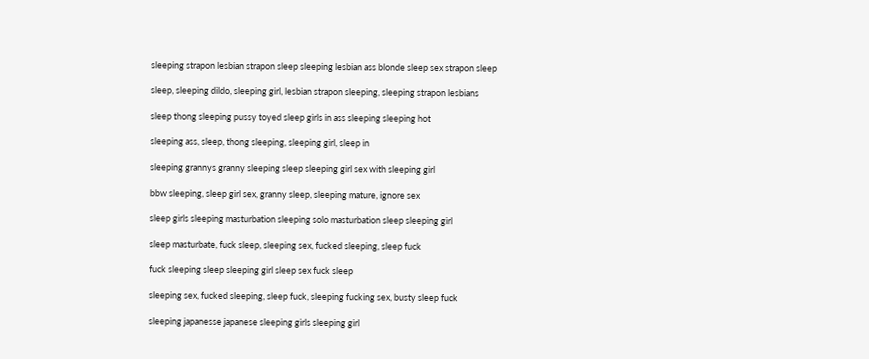sleeping strapon lesbian strapon sleep sleeping lesbian ass blonde sleep sex strapon sleep

sleep, sleeping dildo, sleeping girl, lesbian strapon sleeping, sleeping strapon lesbians

sleep thong sleeping pussy toyed sleep girls in ass sleeping sleeping hot

sleeping ass, sleep, thong sleeping, sleeping girl, sleep in

sleeping grannys granny sleeping sleep sleeping girl sex with sleeping girl

bbw sleeping, sleep girl sex, granny sleep, sleeping mature, ignore sex

sleep girls sleeping masturbation sleeping solo masturbation sleep sleeping girl

sleep masturbate, fuck sleep, sleeping sex, fucked sleeping, sleep fuck

fuck sleeping sleep sleeping girl sleep sex fuck sleep

sleeping sex, fucked sleeping, sleep fuck, sleeping fucking sex, busty sleep fuck

sleeping japanesse japanese sleeping girls sleeping girl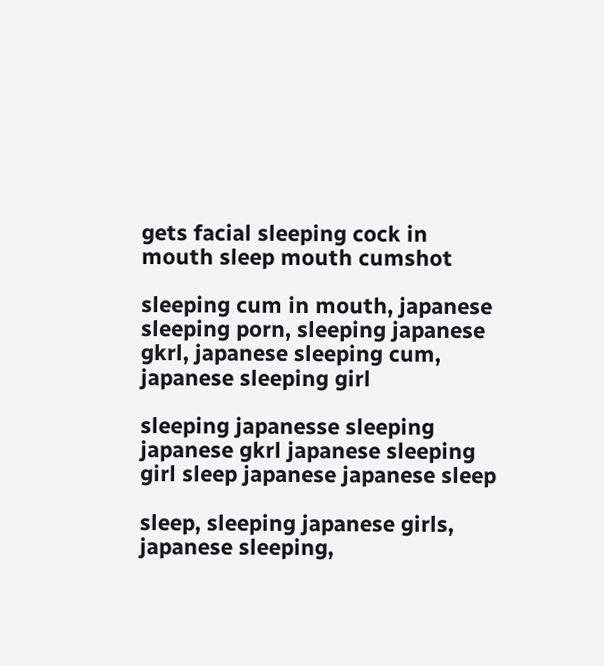gets facial sleeping cock in mouth sleep mouth cumshot

sleeping cum in mouth, japanese sleeping porn, sleeping japanese gkrl, japanese sleeping cum, japanese sleeping girl

sleeping japanesse sleeping japanese gkrl japanese sleeping girl sleep japanese japanese sleep

sleep, sleeping japanese girls, japanese sleeping,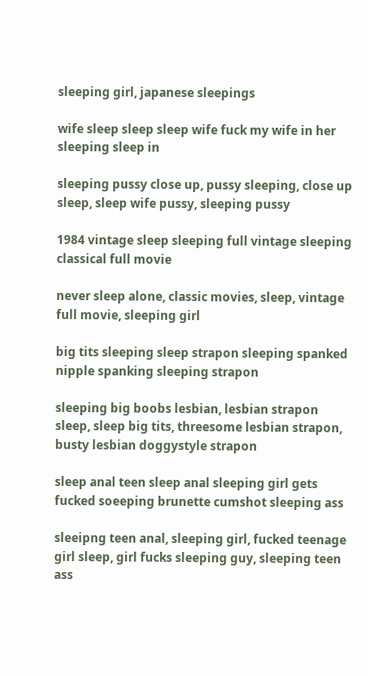sleeping girl, japanese sleepings

wife sleep sleep sleep wife fuck my wife in her sleeping sleep in

sleeping pussy close up, pussy sleeping, close up sleep, sleep wife pussy, sleeping pussy

1984 vintage sleep sleeping full vintage sleeping classical full movie

never sleep alone, classic movies, sleep, vintage full movie, sleeping girl

big tits sleeping sleep strapon sleeping spanked nipple spanking sleeping strapon

sleeping big boobs lesbian, lesbian strapon sleep, sleep big tits, threesome lesbian strapon, busty lesbian doggystyle strapon

sleep anal teen sleep anal sleeping girl gets fucked soeeping brunette cumshot sleeping ass

sleeipng teen anal, sleeping girl, fucked teenage girl sleep, girl fucks sleeping guy, sleeping teen ass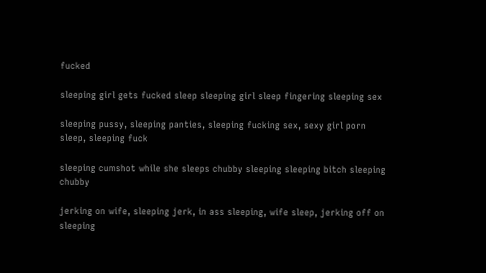fucked

sleeping girl gets fucked sleep sleeping girl sleep fingering sleeping sex

sleeping pussy, sleeping panties, sleeping fucking sex, sexy girl porn sleep, sleeping fuck

sleeping cumshot while she sleeps chubby sleeping sleeping bitch sleeping chubby

jerking on wife, sleeping jerk, in ass sleeping, wife sleep, jerking off on sleeping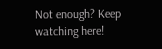Not enough? Keep watching here!